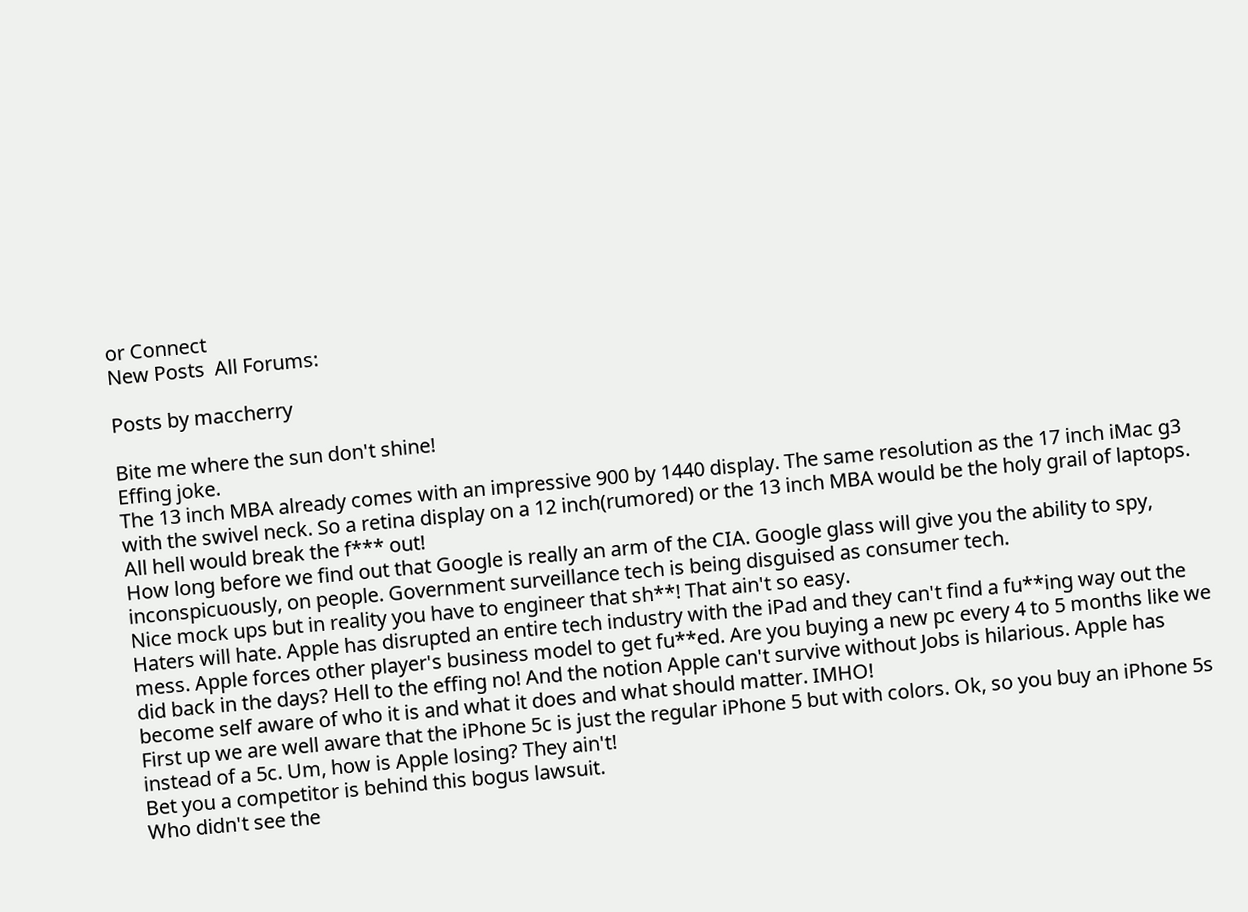or Connect
New Posts  All Forums:

Posts by maccherry

Bite me where the sun don't shine!
Effing joke.
The 13 inch MBA already comes with an impressive 900 by 1440 display. The same resolution as the 17 inch iMac g3 with the swivel neck. So a retina display on a 12 inch(rumored) or the 13 inch MBA would be the holy grail of laptops. All hell would break the f*** out!
How long before we find out that Google is really an arm of the CIA. Google glass will give you the ability to spy, inconspicuously, on people. Government surveillance tech is being disguised as consumer tech.
Nice mock ups but in reality you have to engineer that sh**! That ain't so easy.
Haters will hate. Apple has disrupted an entire tech industry with the iPad and they can't find a fu**ing way out the mess. Apple forces other player's business model to get fu**ed. Are you buying a new pc every 4 to 5 months like we did back in the days? Hell to the effing no! And the notion Apple can't survive without Jobs is hilarious. Apple has become self aware of who it is and what it does and what should matter. IMHO!
First up we are well aware that the iPhone 5c is just the regular iPhone 5 but with colors. Ok, so you buy an iPhone 5s instead of a 5c. Um, how is Apple losing? They ain't!
Bet you a competitor is behind this bogus lawsuit.
Who didn't see the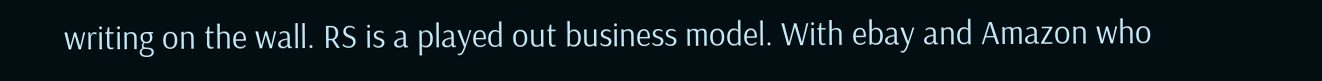writing on the wall. RS is a played out business model. With ebay and Amazon who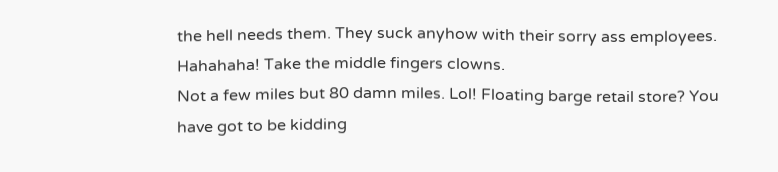the hell needs them. They suck anyhow with their sorry ass employees. Hahahaha! Take the middle fingers clowns.
Not a few miles but 80 damn miles. Lol! Floating barge retail store? You have got to be kidding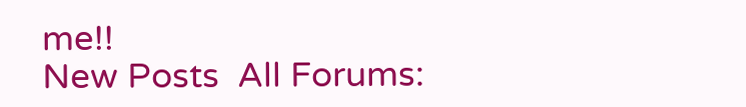me!!
New Posts  All Forums: